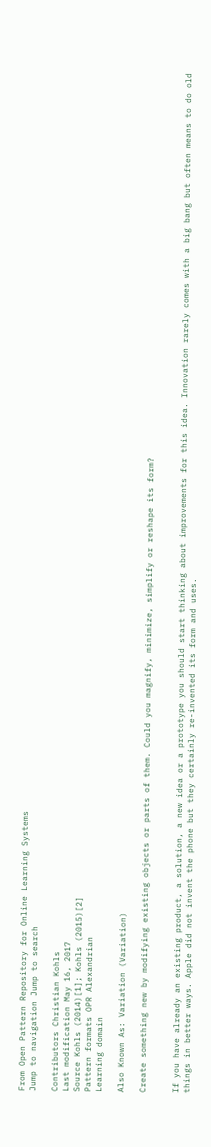From Open Pattern Repository for Online Learning Systems
Jump to navigation Jump to search

Contributors Christian Kohls
Last modification May 16, 2017
Source Kohls (2014)[1]; Kohls (2015)[2]
Pattern formats OPR Alexandrian
Learning domain

Also Known As: Variation (Variation)

Create something new by modifying existing objects or parts of them. Could you magnify, minimize, simplify or reshape its form?


If you have already an existing product, a solution, a new idea or a prototype you should start thinking about improvements for this idea. Innovation rarely comes with a big bang but often means to do old things in better ways. Apple did not invent the phone but they certainly re-invented its form and uses.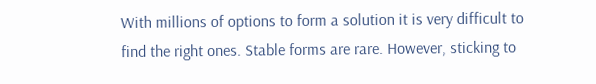With millions of options to form a solution it is very difficult to find the right ones. Stable forms are rare. However, sticking to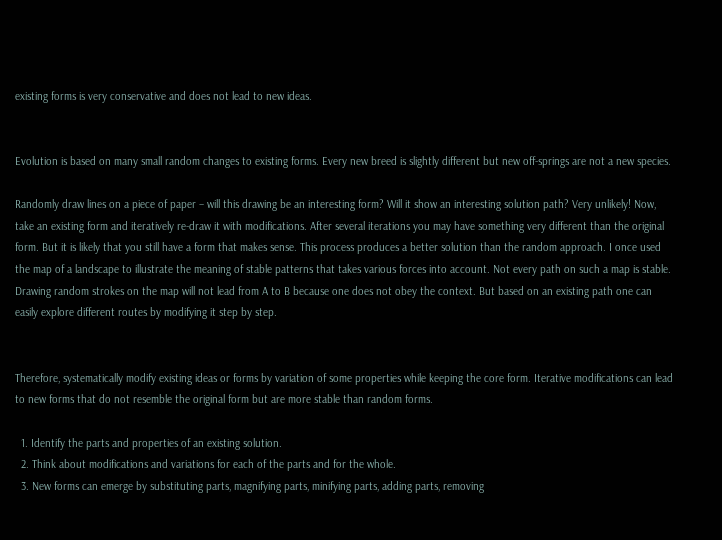existing forms is very conservative and does not lead to new ideas.


Evolution is based on many small random changes to existing forms. Every new breed is slightly different but new off-springs are not a new species.

Randomly draw lines on a piece of paper – will this drawing be an interesting form? Will it show an interesting solution path? Very unlikely! Now, take an existing form and iteratively re-draw it with modifications. After several iterations you may have something very different than the original form. But it is likely that you still have a form that makes sense. This process produces a better solution than the random approach. I once used the map of a landscape to illustrate the meaning of stable patterns that takes various forces into account. Not every path on such a map is stable. Drawing random strokes on the map will not lead from A to B because one does not obey the context. But based on an existing path one can easily explore different routes by modifying it step by step.


Therefore, systematically modify existing ideas or forms by variation of some properties while keeping the core form. Iterative modifications can lead to new forms that do not resemble the original form but are more stable than random forms.

  1. Identify the parts and properties of an existing solution.
  2. Think about modifications and variations for each of the parts and for the whole.
  3. New forms can emerge by substituting parts, magnifying parts, minifying parts, adding parts, removing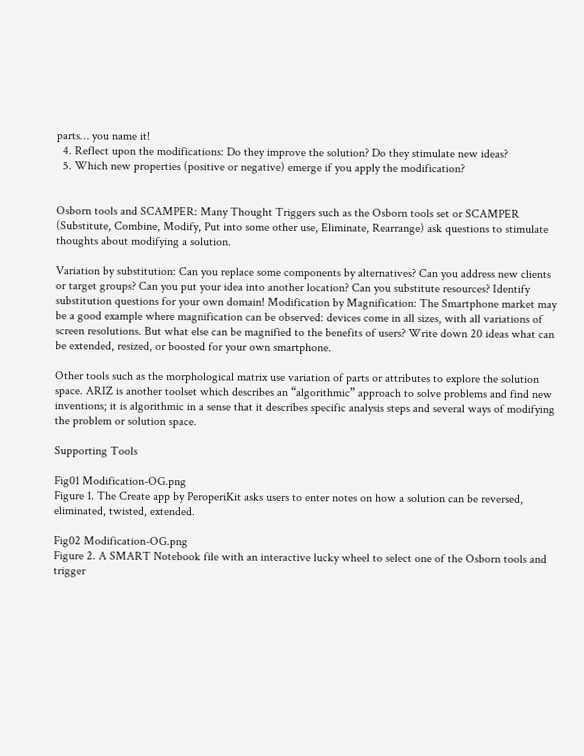parts… you name it!
  4. Reflect upon the modifications: Do they improve the solution? Do they stimulate new ideas?
  5. Which new properties (positive or negative) emerge if you apply the modification?


Osborn tools and SCAMPER: Many Thought Triggers such as the Osborn tools set or SCAMPER (Substitute, Combine, Modify, Put into some other use, Eliminate, Rearrange) ask questions to stimulate thoughts about modifying a solution.

Variation by substitution: Can you replace some components by alternatives? Can you address new clients or target groups? Can you put your idea into another location? Can you substitute resources? Identify substitution questions for your own domain! Modification by Magnification: The Smartphone market may be a good example where magnification can be observed: devices come in all sizes, with all variations of screen resolutions. But what else can be magnified to the benefits of users? Write down 20 ideas what can be extended, resized, or boosted for your own smartphone.

Other tools such as the morphological matrix use variation of parts or attributes to explore the solution space. ARIZ is another toolset which describes an “algorithmic” approach to solve problems and find new inventions; it is algorithmic in a sense that it describes specific analysis steps and several ways of modifying the problem or solution space.

Supporting Tools

Fig01 Modification-OG.png
Figure 1. The Create app by PeroperiKit asks users to enter notes on how a solution can be reversed, eliminated, twisted, extended.

Fig02 Modification-OG.png
Figure 2. A SMART Notebook file with an interactive lucky wheel to select one of the Osborn tools and trigger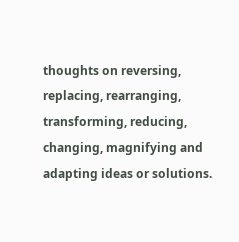thoughts on reversing, replacing, rearranging, transforming, reducing, changing, magnifying and adapting ideas or solutions.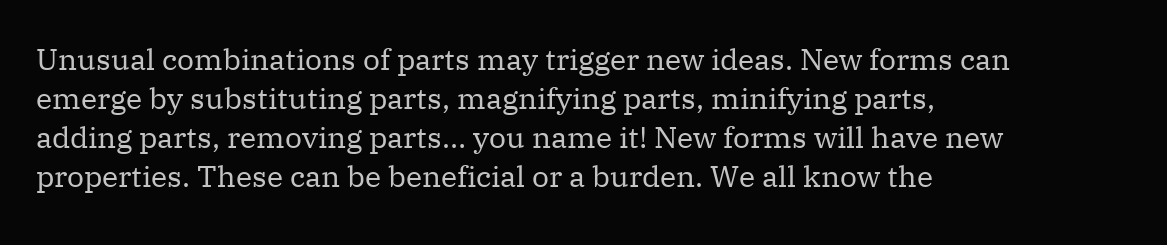Unusual combinations of parts may trigger new ideas. New forms can emerge by substituting parts, magnifying parts, minifying parts, adding parts, removing parts… you name it! New forms will have new properties. These can be beneficial or a burden. We all know the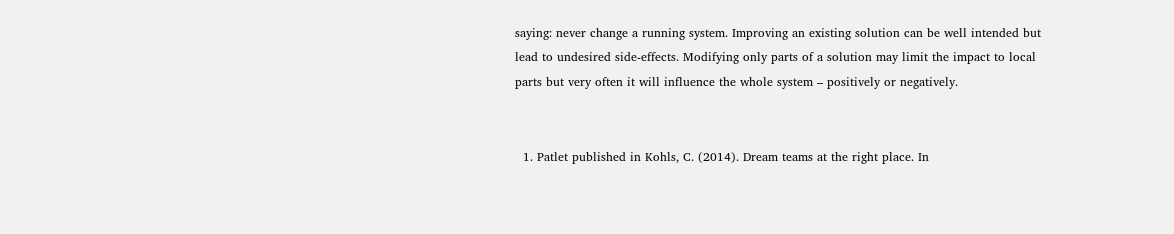saying: never change a running system. Improving an existing solution can be well intended but lead to undesired side-effects. Modifying only parts of a solution may limit the impact to local parts but very often it will influence the whole system – positively or negatively.


  1. Patlet published in Kohls, C. (2014). Dream teams at the right place. In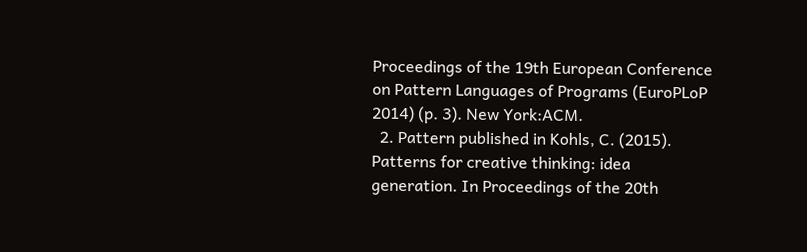Proceedings of the 19th European Conference on Pattern Languages of Programs (EuroPLoP 2014) (p. 3). New York:ACM.
  2. Pattern published in Kohls, C. (2015). Patterns for creative thinking: idea generation. In Proceedings of the 20th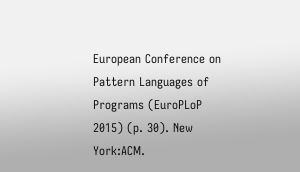European Conference on Pattern Languages of Programs (EuroPLoP 2015) (p. 30). New York:ACM.